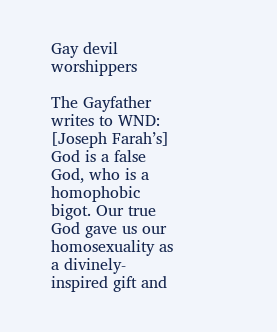Gay devil worshippers

The Gayfather writes to WND: [Joseph Farah’s] God is a false God, who is a homophobic bigot. Our true God gave us our homosexuality as a divinely-inspired gift and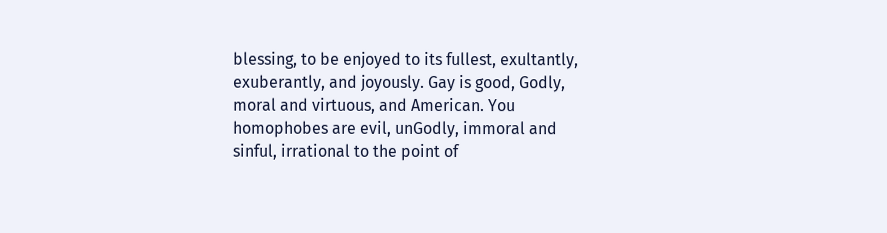blessing, to be enjoyed to its fullest, exultantly, exuberantly, and joyously. Gay is good, Godly, moral and virtuous, and American. You homophobes are evil, unGodly, immoral and sinful, irrational to the point of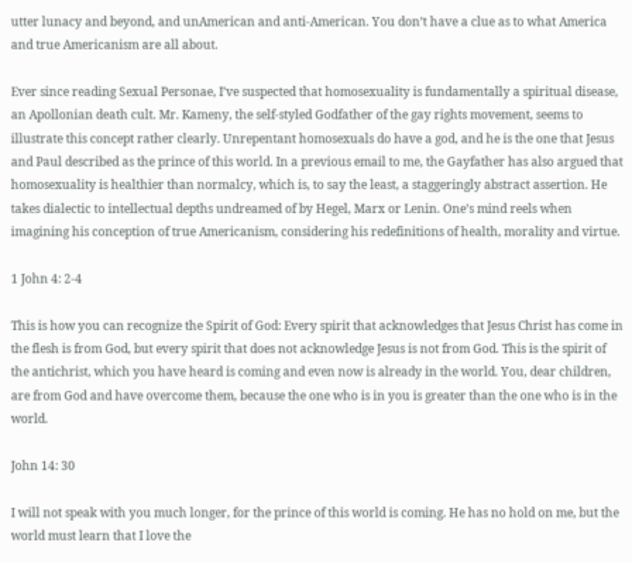utter lunacy and beyond, and unAmerican and anti-American. You don’t have a clue as to what America and true Americanism are all about.

Ever since reading Sexual Personae, I’ve suspected that homosexuality is fundamentally a spiritual disease, an Apollonian death cult. Mr. Kameny, the self-styled Godfather of the gay rights movement, seems to illustrate this concept rather clearly. Unrepentant homosexuals do have a god, and he is the one that Jesus and Paul described as the prince of this world. In a previous email to me, the Gayfather has also argued that homosexuality is healthier than normalcy, which is, to say the least, a staggeringly abstract assertion. He takes dialectic to intellectual depths undreamed of by Hegel, Marx or Lenin. One’s mind reels when imagining his conception of true Americanism, considering his redefinitions of health, morality and virtue.

1 John 4: 2-4

This is how you can recognize the Spirit of God: Every spirit that acknowledges that Jesus Christ has come in the flesh is from God, but every spirit that does not acknowledge Jesus is not from God. This is the spirit of the antichrist, which you have heard is coming and even now is already in the world. You, dear children, are from God and have overcome them, because the one who is in you is greater than the one who is in the world.

John 14: 30

I will not speak with you much longer, for the prince of this world is coming. He has no hold on me, but the world must learn that I love the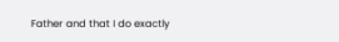Father and that I do exactly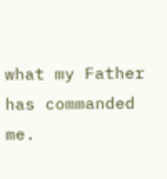what my Father has commanded me.